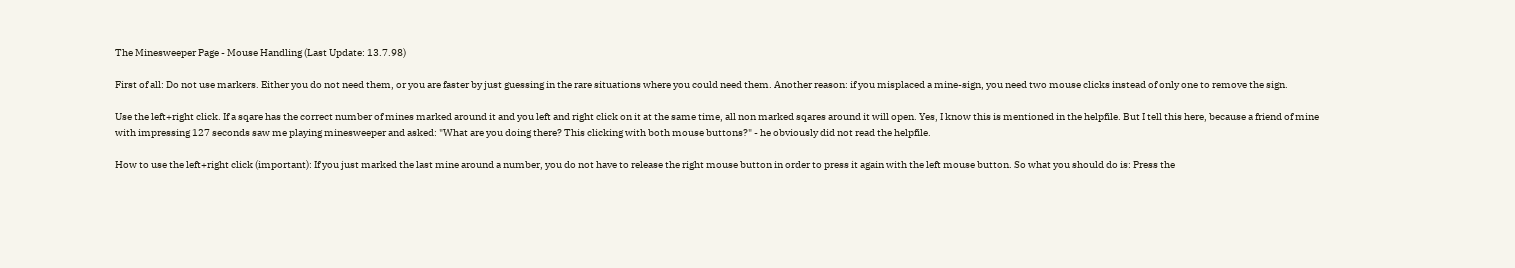The Minesweeper Page - Mouse Handling (Last Update: 13.7.98)

First of all: Do not use markers. Either you do not need them, or you are faster by just guessing in the rare situations where you could need them. Another reason: if you misplaced a mine-sign, you need two mouse clicks instead of only one to remove the sign.

Use the left+right click. If a sqare has the correct number of mines marked around it and you left and right click on it at the same time, all non marked sqares around it will open. Yes, I know this is mentioned in the helpfile. But I tell this here, because a friend of mine with impressing 127 seconds saw me playing minesweeper and asked: "What are you doing there? This clicking with both mouse buttons?" - he obviously did not read the helpfile.

How to use the left+right click (important): If you just marked the last mine around a number, you do not have to release the right mouse button in order to press it again with the left mouse button. So what you should do is: Press the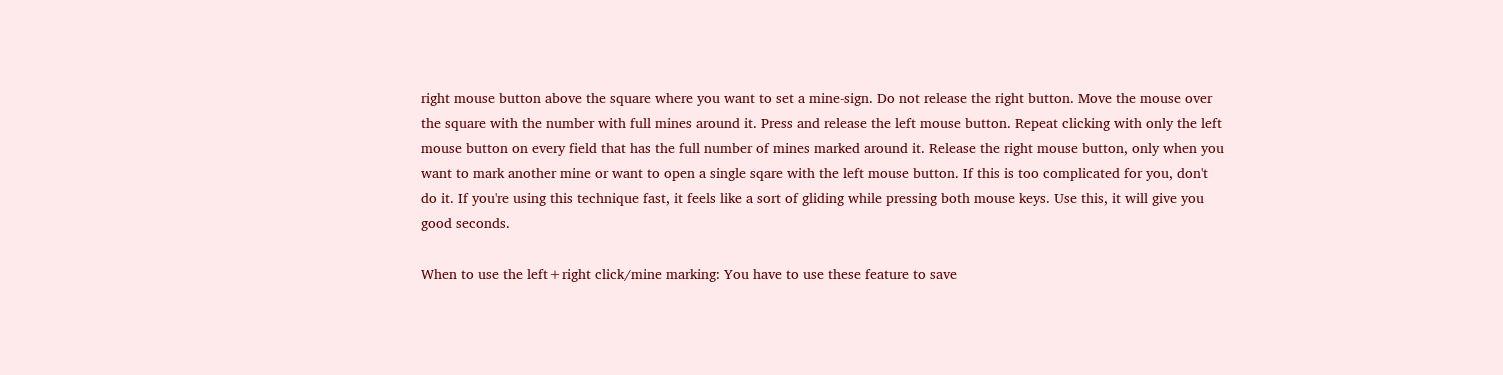right mouse button above the square where you want to set a mine-sign. Do not release the right button. Move the mouse over the square with the number with full mines around it. Press and release the left mouse button. Repeat clicking with only the left mouse button on every field that has the full number of mines marked around it. Release the right mouse button, only when you want to mark another mine or want to open a single sqare with the left mouse button. If this is too complicated for you, don't do it. If you're using this technique fast, it feels like a sort of gliding while pressing both mouse keys. Use this, it will give you good seconds.

When to use the left+right click/mine marking: You have to use these feature to save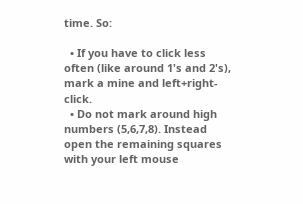time. So:

  • If you have to click less often (like around 1's and 2's), mark a mine and left+right-click.
  • Do not mark around high numbers (5,6,7,8). Instead open the remaining squares with your left mouse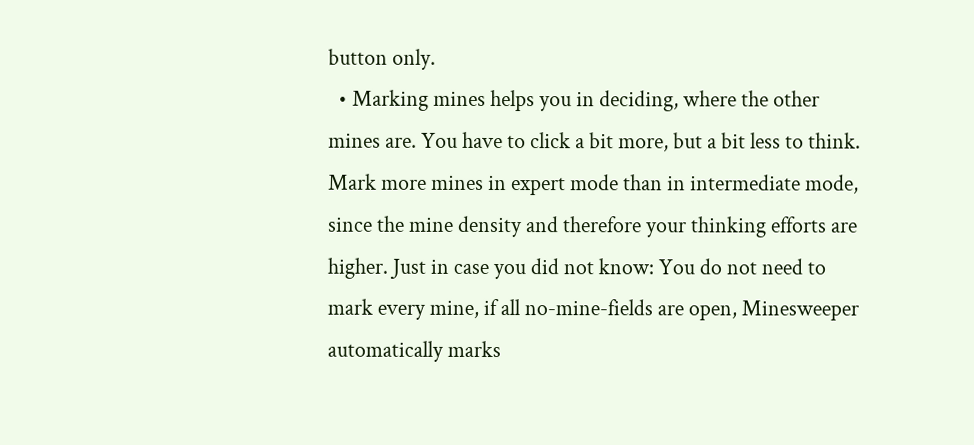button only.
  • Marking mines helps you in deciding, where the other mines are. You have to click a bit more, but a bit less to think. Mark more mines in expert mode than in intermediate mode, since the mine density and therefore your thinking efforts are higher. Just in case you did not know: You do not need to mark every mine, if all no-mine-fields are open, Minesweeper automatically marks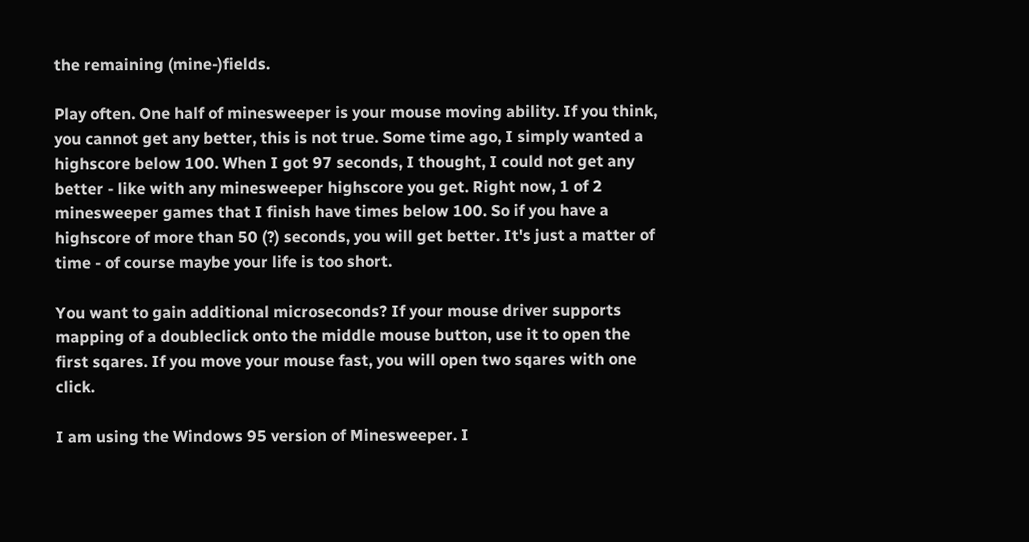the remaining (mine-)fields.

Play often. One half of minesweeper is your mouse moving ability. If you think, you cannot get any better, this is not true. Some time ago, I simply wanted a highscore below 100. When I got 97 seconds, I thought, I could not get any better - like with any minesweeper highscore you get. Right now, 1 of 2 minesweeper games that I finish have times below 100. So if you have a highscore of more than 50 (?) seconds, you will get better. It's just a matter of time - of course maybe your life is too short.

You want to gain additional microseconds? If your mouse driver supports mapping of a doubleclick onto the middle mouse button, use it to open the first sqares. If you move your mouse fast, you will open two sqares with one click.

I am using the Windows 95 version of Minesweeper. I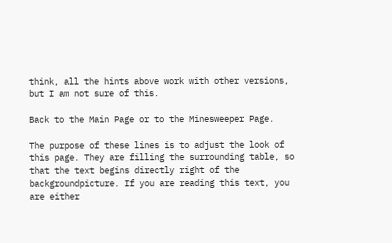think, all the hints above work with other versions, but I am not sure of this.

Back to the Main Page or to the Minesweeper Page.

The purpose of these lines is to adjust the look of this page. They are filling the surrounding table, so that the text begins directly right of the backgroundpicture. If you are reading this text, you are either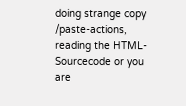doing strange copy /paste-actions, reading the HTML-Sourcecode or you are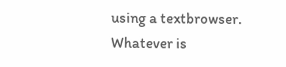using a textbrowser. Whatever is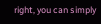right, you can simply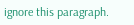ignore this paragraph.